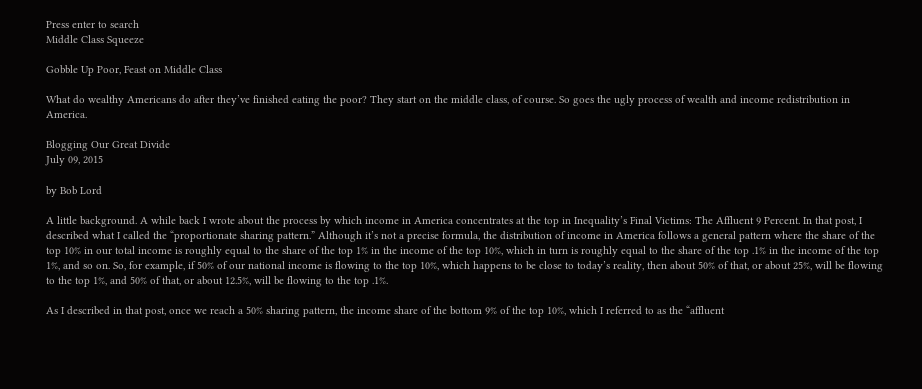Press enter to search
Middle Class Squeeze

Gobble Up Poor, Feast on Middle Class

What do wealthy Americans do after they’ve finished eating the poor? They start on the middle class, of course. So goes the ugly process of wealth and income redistribution in America.

Blogging Our Great Divide
July 09, 2015

by Bob Lord

A little background. A while back I wrote about the process by which income in America concentrates at the top in Inequality’s Final Victims: The Affluent 9 Percent. In that post, I described what I called the “proportionate sharing pattern.” Although it’s not a precise formula, the distribution of income in America follows a general pattern where the share of the top 10% in our total income is roughly equal to the share of the top 1% in the income of the top 10%, which in turn is roughly equal to the share of the top .1% in the income of the top 1%, and so on. So, for example, if 50% of our national income is flowing to the top 10%, which happens to be close to today’s reality, then about 50% of that, or about 25%, will be flowing to the top 1%, and 50% of that, or about 12.5%, will be flowing to the top .1%.

As I described in that post, once we reach a 50% sharing pattern, the income share of the bottom 9% of the top 10%, which I referred to as the “affluent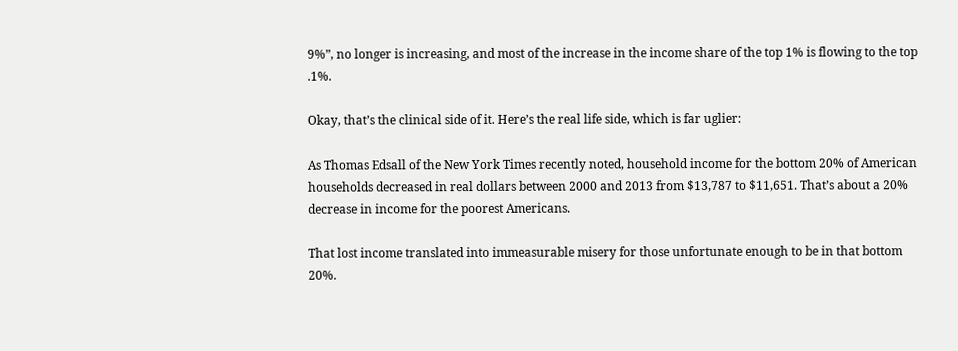9%”, no longer is increasing, and most of the increase in the income share of the top 1% is flowing to the top .1%.

Okay, that’s the clinical side of it. Here’s the real life side, which is far uglier:

As Thomas Edsall of the New York Times recently noted, household income for the bottom 20% of American households decreased in real dollars between 2000 and 2013 from $13,787 to $11,651. That’s about a 20% decrease in income for the poorest Americans.

That lost income translated into immeasurable misery for those unfortunate enough to be in that bottom 20%.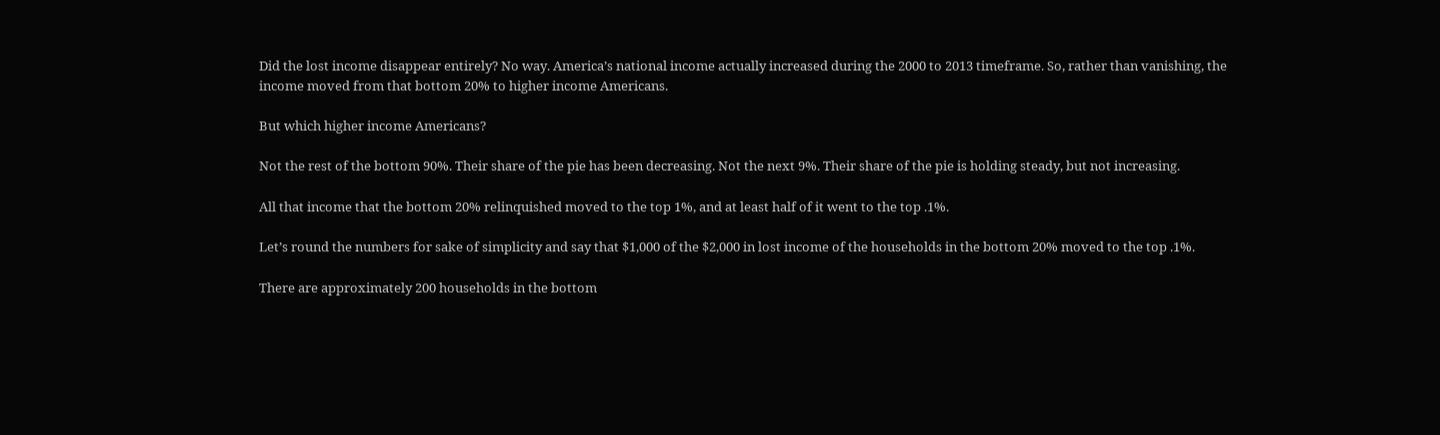Did the lost income disappear entirely? No way. America’s national income actually increased during the 2000 to 2013 timeframe. So, rather than vanishing, the income moved from that bottom 20% to higher income Americans.

But which higher income Americans?

Not the rest of the bottom 90%. Their share of the pie has been decreasing. Not the next 9%. Their share of the pie is holding steady, but not increasing.

All that income that the bottom 20% relinquished moved to the top 1%, and at least half of it went to the top .1%.

Let’s round the numbers for sake of simplicity and say that $1,000 of the $2,000 in lost income of the households in the bottom 20% moved to the top .1%.

There are approximately 200 households in the bottom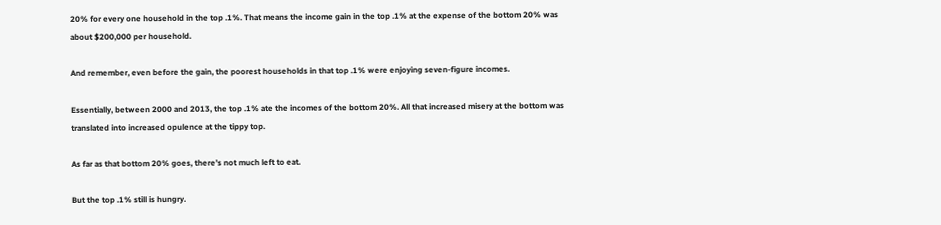20% for every one household in the top .1%. That means the income gain in the top .1% at the expense of the bottom 20% was about $200,000 per household.

And remember, even before the gain, the poorest households in that top .1% were enjoying seven-figure incomes.

Essentially, between 2000 and 2013, the top .1% ate the incomes of the bottom 20%. All that increased misery at the bottom was translated into increased opulence at the tippy top.

As far as that bottom 20% goes, there’s not much left to eat.

But the top .1% still is hungry.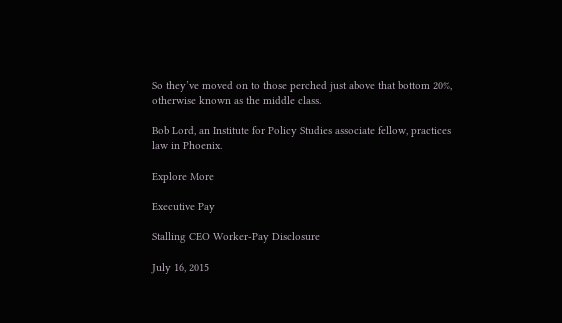So they’ve moved on to those perched just above that bottom 20%, otherwise known as the middle class.

Bob Lord, an Institute for Policy Studies associate fellow, practices law in Phoenix.

Explore More

Executive Pay

Stalling CEO Worker-Pay Disclosure

July 16, 2015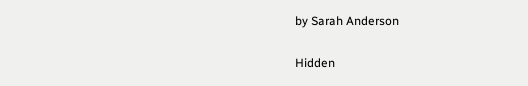by Sarah Anderson

Hidden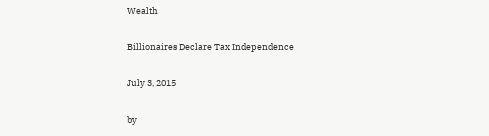Wealth

Billionaires Declare Tax Independence

July 3, 2015

by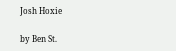Josh Hoxie

by Ben St.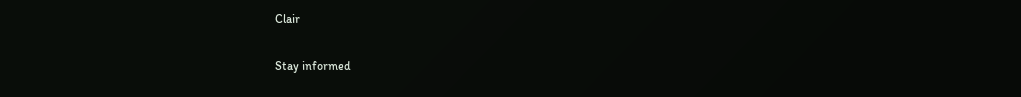Clair

Stay informed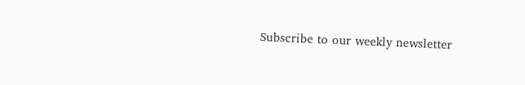Subscribe to our weekly newsletter